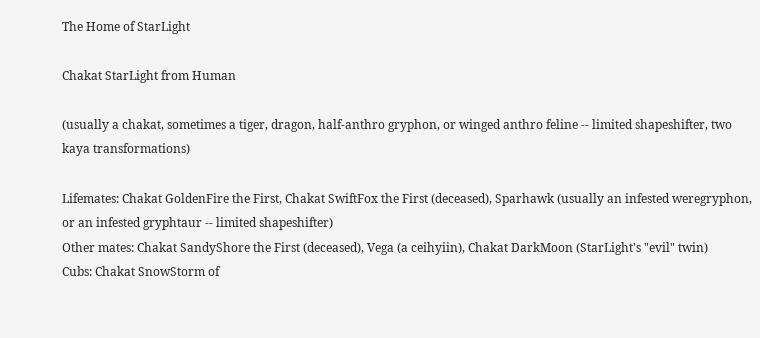The Home of StarLight

Chakat StarLight from Human

(usually a chakat, sometimes a tiger, dragon, half-anthro gryphon, or winged anthro feline -- limited shapeshifter, two kaya transformations)

Lifemates: Chakat GoldenFire the First, Chakat SwiftFox the First (deceased), Sparhawk (usually an infested weregryphon, or an infested gryphtaur -- limited shapeshifter)
Other mates: Chakat SandyShore the First (deceased), Vega (a ceihyiin), Chakat DarkMoon (StarLight's "evil" twin)
Cubs: Chakat SnowStorm of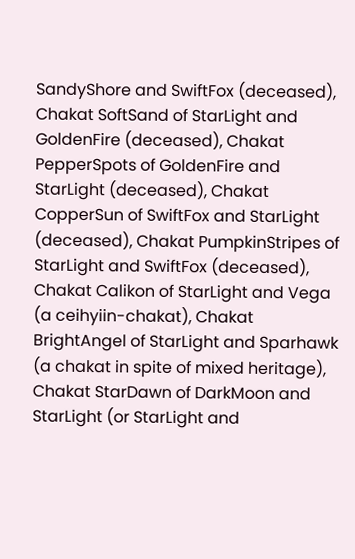SandyShore and SwiftFox (deceased), Chakat SoftSand of StarLight and GoldenFire (deceased), Chakat PepperSpots of GoldenFire and StarLight (deceased), Chakat CopperSun of SwiftFox and StarLight (deceased), Chakat PumpkinStripes of StarLight and SwiftFox (deceased), Chakat Calikon of StarLight and Vega (a ceihyiin-chakat), Chakat BrightAngel of StarLight and Sparhawk (a chakat in spite of mixed heritage), Chakat StarDawn of DarkMoon and StarLight (or StarLight and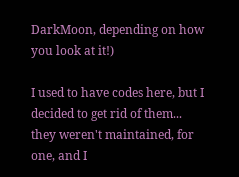DarkMoon, depending on how you look at it!)

I used to have codes here, but I decided to get rid of them... they weren't maintained, for one, and I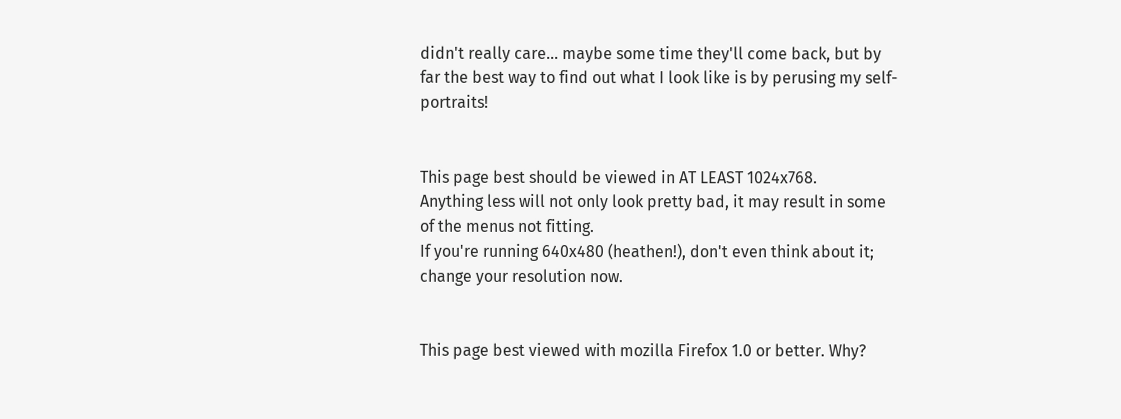didn't really care... maybe some time they'll come back, but by far the best way to find out what I look like is by perusing my self-portraits!


This page best should be viewed in AT LEAST 1024x768.
Anything less will not only look pretty bad, it may result in some of the menus not fitting.
If you're running 640x480 (heathen!), don't even think about it; change your resolution now.


This page best viewed with mozilla Firefox 1.0 or better. Why?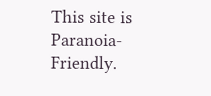This site is Paranoia-Friendly.